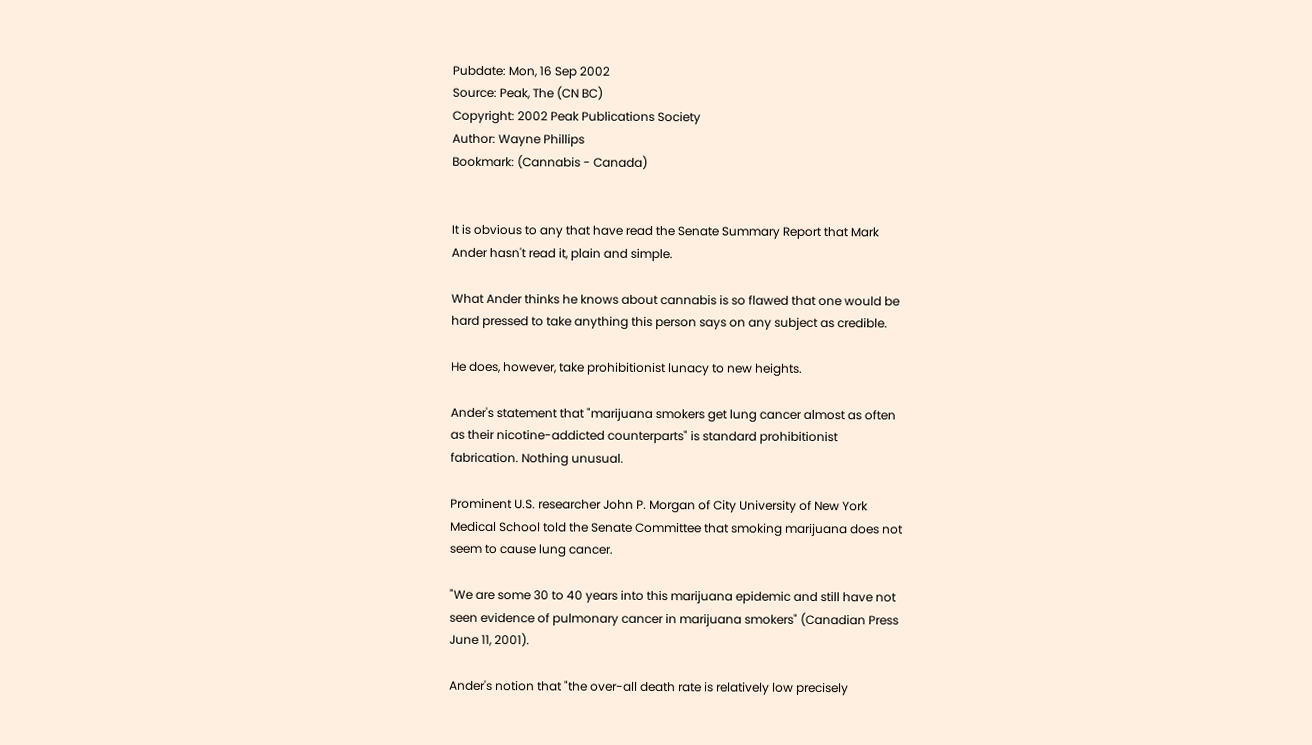Pubdate: Mon, 16 Sep 2002
Source: Peak, The (CN BC)
Copyright: 2002 Peak Publications Society
Author: Wayne Phillips
Bookmark: (Cannabis - Canada)


It is obvious to any that have read the Senate Summary Report that Mark
Ander hasn't read it, plain and simple.

What Ander thinks he knows about cannabis is so flawed that one would be
hard pressed to take anything this person says on any subject as credible.

He does, however, take prohibitionist lunacy to new heights.

Ander's statement that "marijuana smokers get lung cancer almost as often
as their nicotine-addicted counterparts" is standard prohibitionist
fabrication. Nothing unusual.

Prominent U.S. researcher John P. Morgan of City University of New York
Medical School told the Senate Committee that smoking marijuana does not
seem to cause lung cancer.

"We are some 30 to 40 years into this marijuana epidemic and still have not
seen evidence of pulmonary cancer in marijuana smokers" (Canadian Press
June 11, 2001).

Ander's notion that "the over-all death rate is relatively low precisely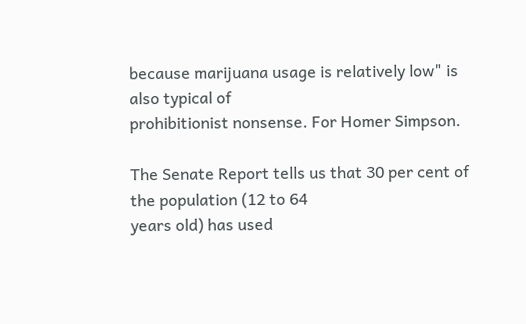because marijuana usage is relatively low" is also typical of
prohibitionist nonsense. For Homer Simpson.

The Senate Report tells us that 30 per cent of the population (12 to 64
years old) has used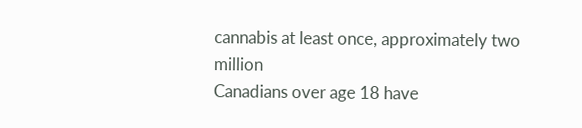cannabis at least once, approximately two million
Canadians over age 18 have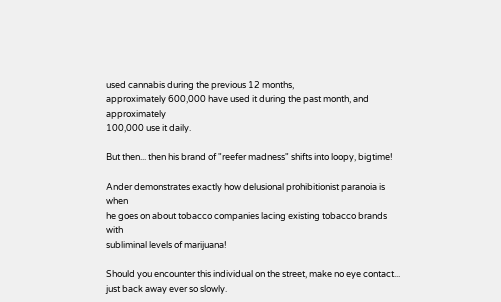used cannabis during the previous 12 months,
approximately 600,000 have used it during the past month, and approximately
100,000 use it daily.

But then... then his brand of "reefer madness" shifts into loopy, bigtime!

Ander demonstrates exactly how delusional prohibitionist paranoia is when
he goes on about tobacco companies lacing existing tobacco brands with
subliminal levels of marijuana!

Should you encounter this individual on the street, make no eye contact...
just back away ever so slowly.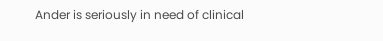Ander is seriously in need of clinical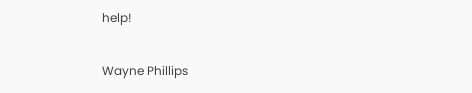help!

Wayne Phillips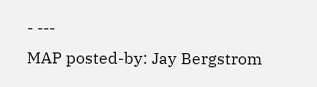- ---
MAP posted-by: Jay Bergstrom